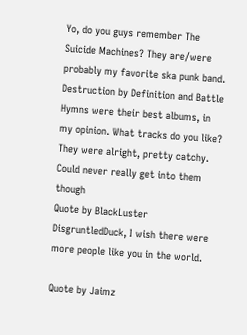Yo, do you guys remember The Suicide Machines? They are/were probably my favorite ska punk band. Destruction by Definition and Battle Hymns were their best albums, in my opinion. What tracks do you like?
They were alright, pretty catchy. Could never really get into them though
Quote by BlackLuster
DisgruntledDuck, I wish there were more people like you in the world.

Quote by Jaimz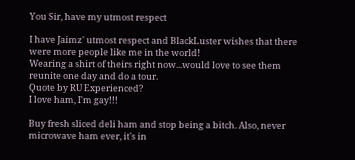You Sir, have my utmost respect

I have Jaimz' utmost respect and BlackLuster wishes that there were more people like me in the world!
Wearing a shirt of theirs right now...would love to see them reunite one day and do a tour.
Quote by RU Experienced?
I love ham, I'm gay!!!

Buy fresh sliced deli ham and stop being a bitch. Also, never microwave ham ever, it's in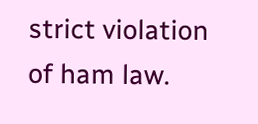strict violation of ham law.